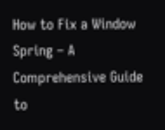How to Fix a Window Spring – A Comprehensive Guide to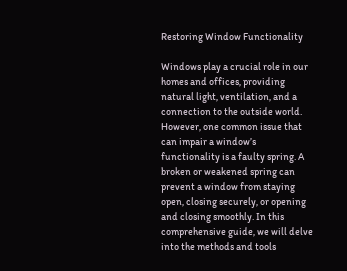Restoring Window Functionality

Windows play a crucial role in our homes and offices, providing natural light, ventilation, and a connection to the outside world. However, one common issue that can impair a window’s functionality is a faulty spring. A broken or weakened spring can prevent a window from staying open, closing securely, or opening and closing smoothly. In this comprehensive guide, we will delve into the methods and tools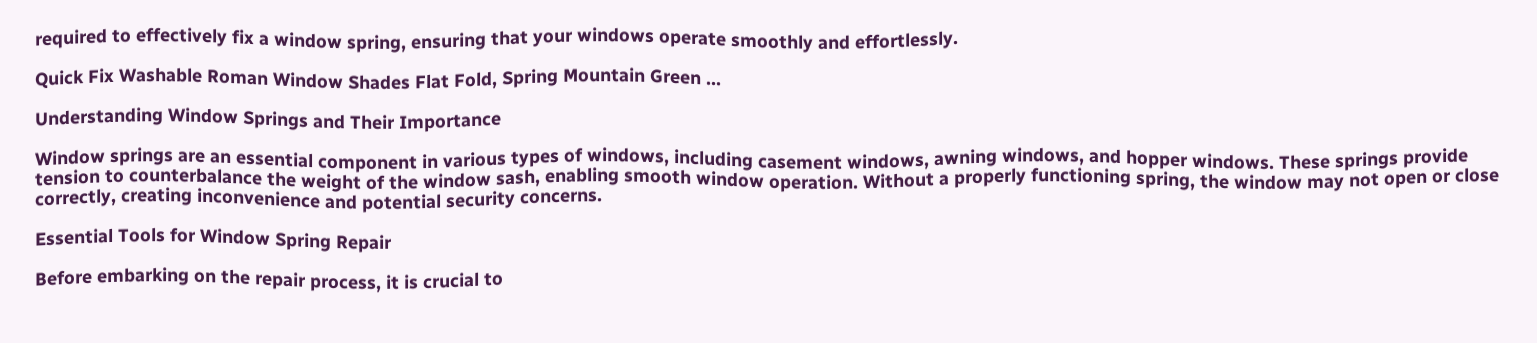required to effectively fix a window spring, ensuring that your windows operate smoothly and effortlessly.

Quick Fix Washable Roman Window Shades Flat Fold, Spring Mountain Green ...

Understanding Window Springs and Their Importance

Window springs are an essential component in various types of windows, including casement windows, awning windows, and hopper windows. These springs provide tension to counterbalance the weight of the window sash, enabling smooth window operation. Without a properly functioning spring, the window may not open or close correctly, creating inconvenience and potential security concerns.

Essential Tools for Window Spring Repair

Before embarking on the repair process, it is crucial to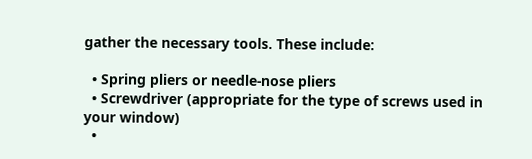gather the necessary tools. These include:

  • Spring pliers or needle-nose pliers
  • Screwdriver (appropriate for the type of screws used in your window)
  •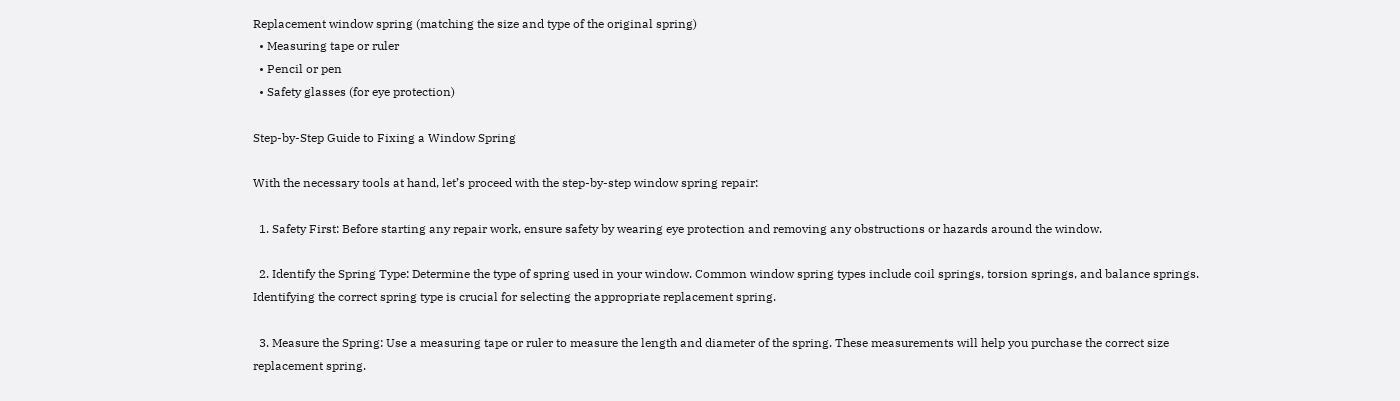Replacement window spring (matching the size and type of the original spring)
  • Measuring tape or ruler
  • Pencil or pen
  • Safety glasses (for eye protection)

Step-by-Step Guide to Fixing a Window Spring

With the necessary tools at hand, let’s proceed with the step-by-step window spring repair:

  1. Safety First: Before starting any repair work, ensure safety by wearing eye protection and removing any obstructions or hazards around the window.

  2. Identify the Spring Type: Determine the type of spring used in your window. Common window spring types include coil springs, torsion springs, and balance springs. Identifying the correct spring type is crucial for selecting the appropriate replacement spring.

  3. Measure the Spring: Use a measuring tape or ruler to measure the length and diameter of the spring. These measurements will help you purchase the correct size replacement spring.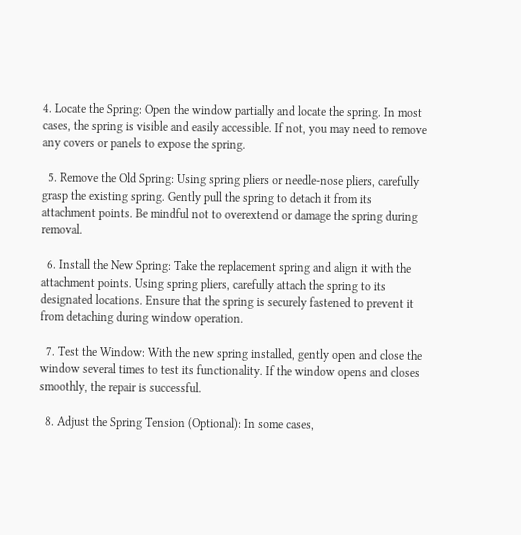4. Locate the Spring: Open the window partially and locate the spring. In most cases, the spring is visible and easily accessible. If not, you may need to remove any covers or panels to expose the spring.

  5. Remove the Old Spring: Using spring pliers or needle-nose pliers, carefully grasp the existing spring. Gently pull the spring to detach it from its attachment points. Be mindful not to overextend or damage the spring during removal.

  6. Install the New Spring: Take the replacement spring and align it with the attachment points. Using spring pliers, carefully attach the spring to its designated locations. Ensure that the spring is securely fastened to prevent it from detaching during window operation.

  7. Test the Window: With the new spring installed, gently open and close the window several times to test its functionality. If the window opens and closes smoothly, the repair is successful.

  8. Adjust the Spring Tension (Optional): In some cases,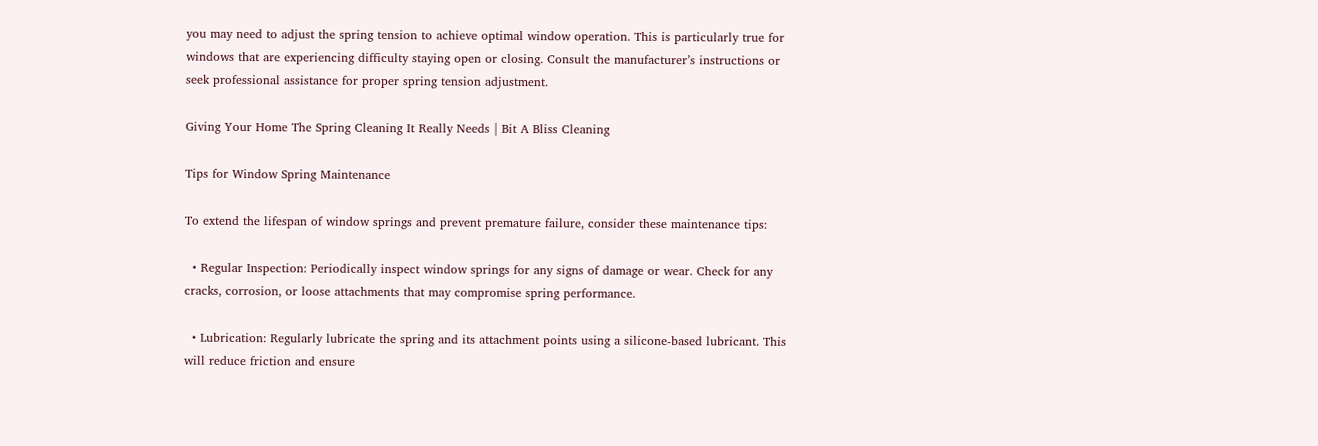you may need to adjust the spring tension to achieve optimal window operation. This is particularly true for windows that are experiencing difficulty staying open or closing. Consult the manufacturer’s instructions or seek professional assistance for proper spring tension adjustment.

Giving Your Home The Spring Cleaning It Really Needs | Bit A Bliss Cleaning

Tips for Window Spring Maintenance

To extend the lifespan of window springs and prevent premature failure, consider these maintenance tips:

  • Regular Inspection: Periodically inspect window springs for any signs of damage or wear. Check for any cracks, corrosion, or loose attachments that may compromise spring performance.

  • Lubrication: Regularly lubricate the spring and its attachment points using a silicone-based lubricant. This will reduce friction and ensure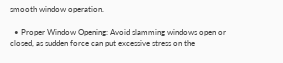smooth window operation.

  • Proper Window Opening: Avoid slamming windows open or closed, as sudden force can put excessive stress on the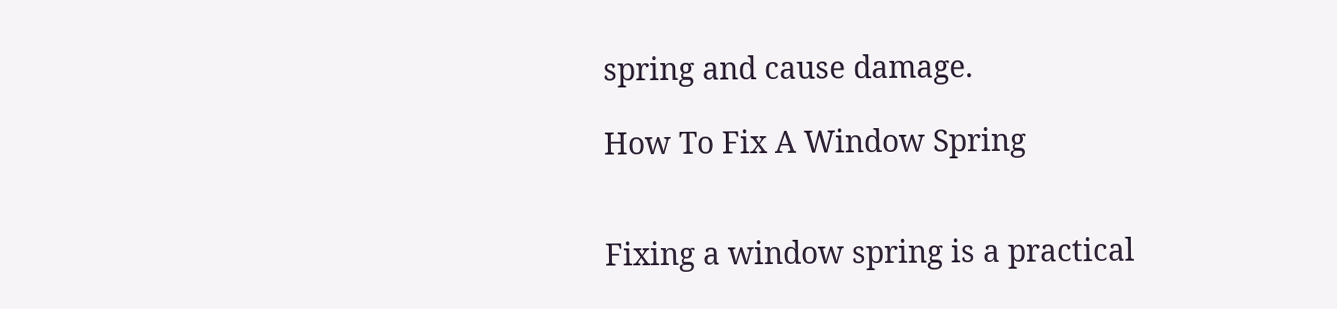spring and cause damage.

How To Fix A Window Spring


Fixing a window spring is a practical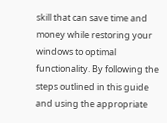skill that can save time and money while restoring your windows to optimal functionality. By following the steps outlined in this guide and using the appropriate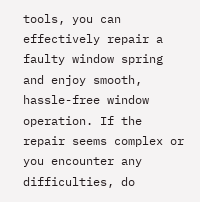tools, you can effectively repair a faulty window spring and enjoy smooth, hassle-free window operation. If the repair seems complex or you encounter any difficulties, do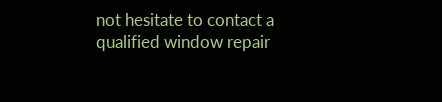not hesitate to contact a qualified window repair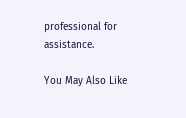professional for assistance.

You May Also Like